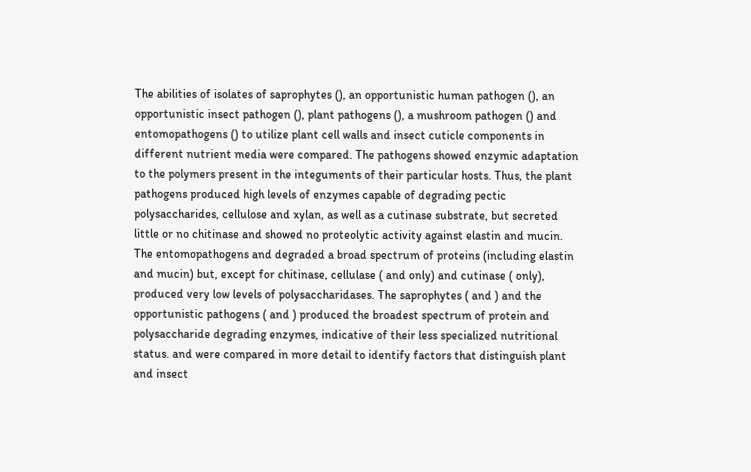The abilities of isolates of saprophytes (), an opportunistic human pathogen (), an opportunistic insect pathogen (), plant pathogens (), a mushroom pathogen () and entomopathogens () to utilize plant cell walls and insect cuticle components in different nutrient media were compared. The pathogens showed enzymic adaptation to the polymers present in the integuments of their particular hosts. Thus, the plant pathogens produced high levels of enzymes capable of degrading pectic polysaccharides, cellulose and xylan, as well as a cutinase substrate, but secreted little or no chitinase and showed no proteolytic activity against elastin and mucin. The entomopathogens and degraded a broad spectrum of proteins (including elastin and mucin) but, except for chitinase, cellulase ( and only) and cutinase ( only), produced very low levels of polysaccharidases. The saprophytes ( and ) and the opportunistic pathogens ( and ) produced the broadest spectrum of protein and polysaccharide degrading enzymes, indicative of their less specialized nutritional status. and were compared in more detail to identify factors that distinguish plant and insect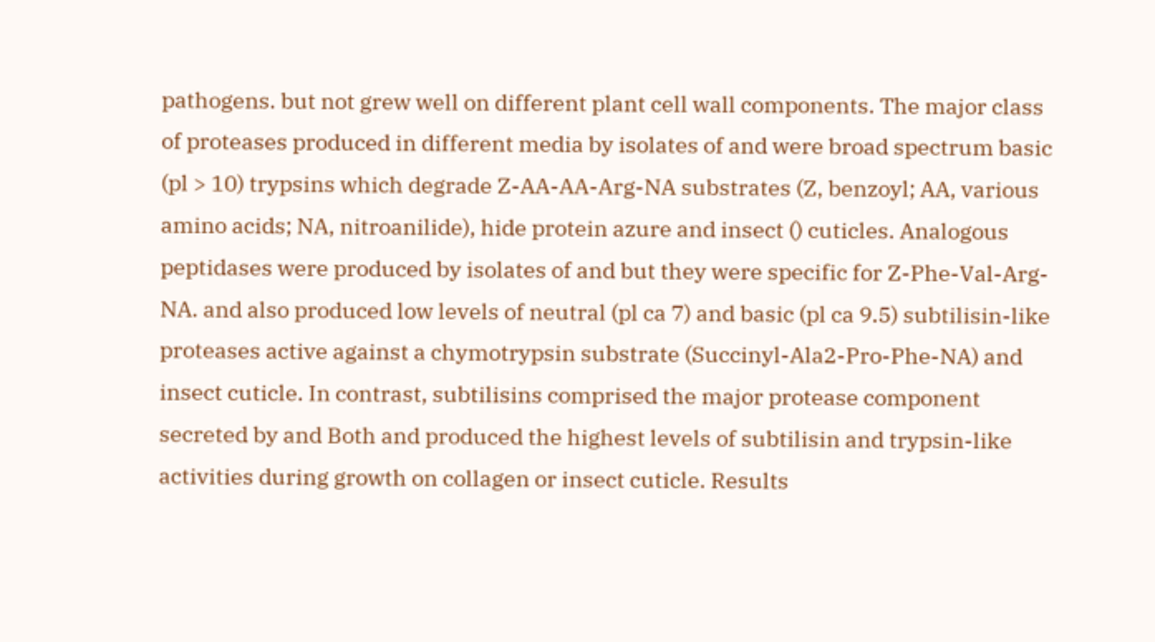pathogens. but not grew well on different plant cell wall components. The major class of proteases produced in different media by isolates of and were broad spectrum basic (pl > 10) trypsins which degrade Z-AA-AA-Arg-NA substrates (Z, benzoyl; AA, various amino acids; NA, nitroanilide), hide protein azure and insect () cuticles. Analogous peptidases were produced by isolates of and but they were specific for Z-Phe-Val-Arg-NA. and also produced low levels of neutral (pl ca 7) and basic (pl ca 9.5) subtilisin-like proteases active against a chymotrypsin substrate (Succinyl-Ala2-Pro-Phe-NA) and insect cuticle. In contrast, subtilisins comprised the major protease component secreted by and Both and produced the highest levels of subtilisin and trypsin-like activities during growth on collagen or insect cuticle. Results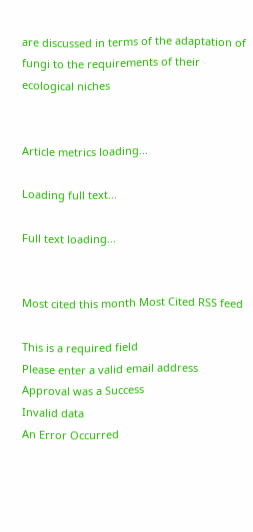are discussed in terms of the adaptation of fungi to the requirements of their ecological niches


Article metrics loading...

Loading full text...

Full text loading...


Most cited this month Most Cited RSS feed

This is a required field
Please enter a valid email address
Approval was a Success
Invalid data
An Error Occurred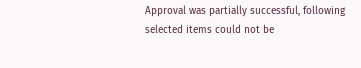Approval was partially successful, following selected items could not be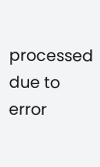processed due to error